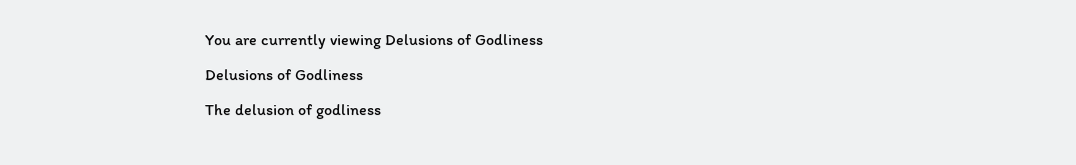You are currently viewing Delusions of Godliness

Delusions of Godliness

The delusion of godliness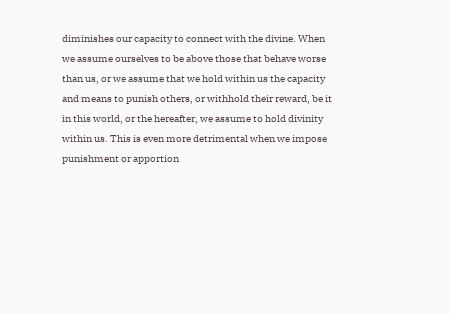diminishes our capacity to connect with the divine. When we assume ourselves to be above those that behave worse than us, or we assume that we hold within us the capacity and means to punish others, or withhold their reward, be it in this world, or the hereafter, we assume to hold divinity within us. This is even more detrimental when we impose punishment or apportion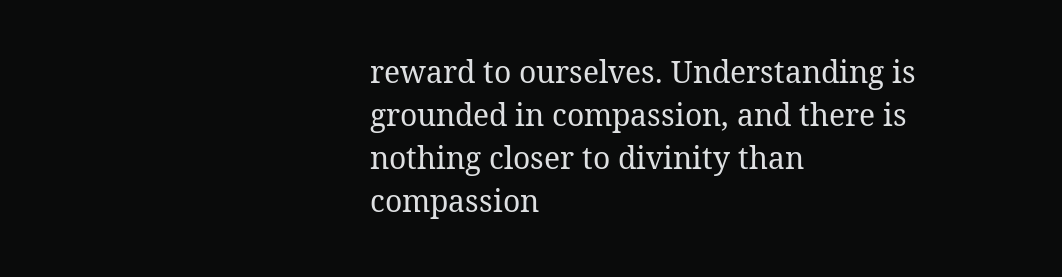reward to ourselves. Understanding is grounded in compassion, and there is nothing closer to divinity than compassion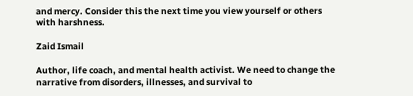and mercy. Consider this the next time you view yourself or others with harshness.

Zaid Ismail

Author, life coach, and mental health activist. We need to change the narrative from disorders, illnesses, and survival to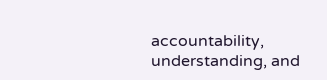accountability, understanding, and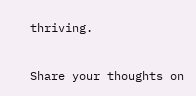thriving.

Share your thoughts on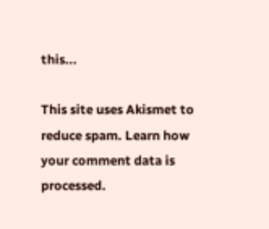this...

This site uses Akismet to reduce spam. Learn how your comment data is processed.